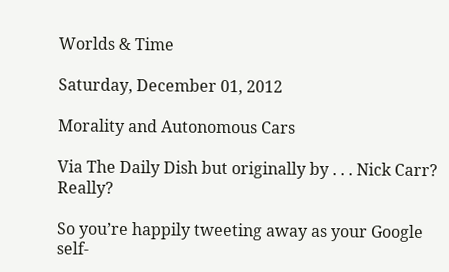Worlds & Time

Saturday, December 01, 2012

Morality and Autonomous Cars

Via The Daily Dish but originally by . . . Nick Carr?  Really?

So you’re happily tweeting away as your Google self-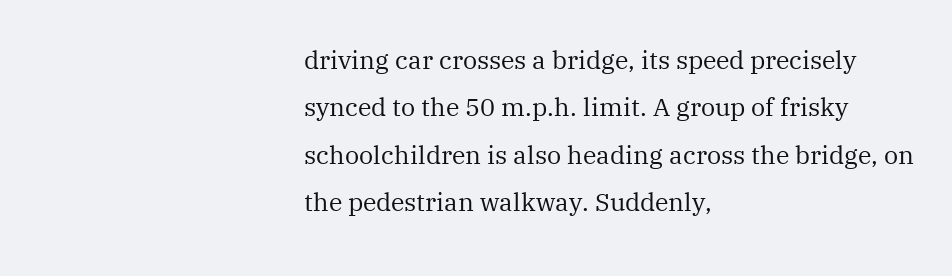driving car crosses a bridge, its speed precisely synced to the 50 m.p.h. limit. A group of frisky schoolchildren is also heading across the bridge, on the pedestrian walkway. Suddenly,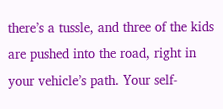there’s a tussle, and three of the kids are pushed into the road, right in your vehicle’s path. Your self-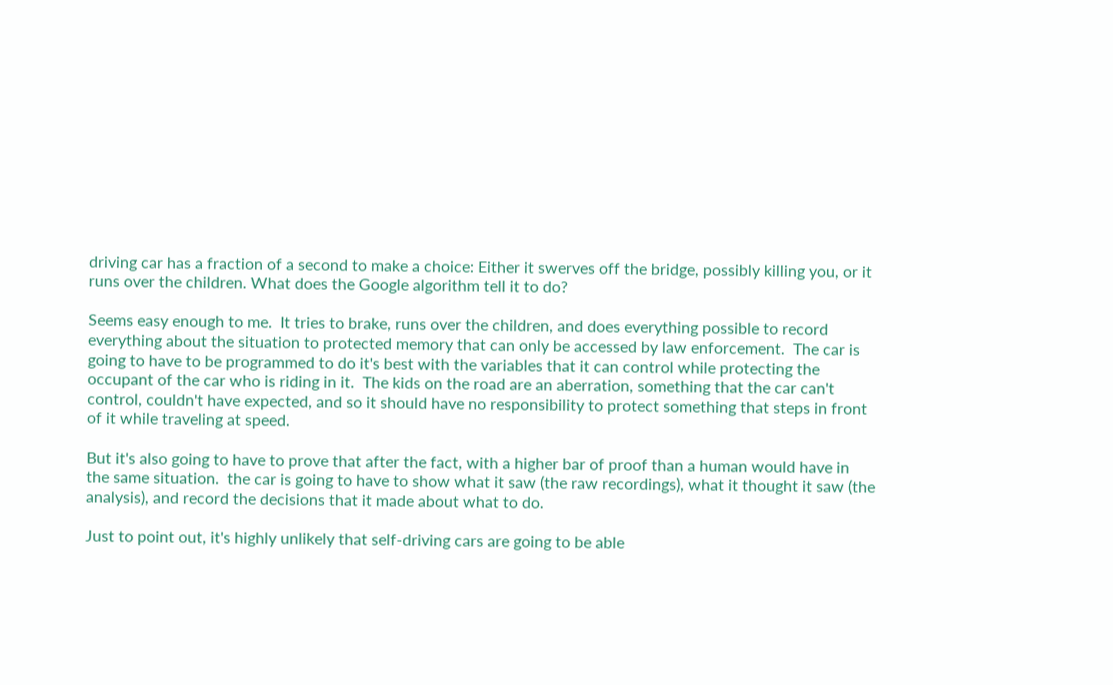driving car has a fraction of a second to make a choice: Either it swerves off the bridge, possibly killing you, or it runs over the children. What does the Google algorithm tell it to do?

Seems easy enough to me.  It tries to brake, runs over the children, and does everything possible to record everything about the situation to protected memory that can only be accessed by law enforcement.  The car is going to have to be programmed to do it's best with the variables that it can control while protecting the occupant of the car who is riding in it.  The kids on the road are an aberration, something that the car can't control, couldn't have expected, and so it should have no responsibility to protect something that steps in front of it while traveling at speed.

But it's also going to have to prove that after the fact, with a higher bar of proof than a human would have in the same situation.  the car is going to have to show what it saw (the raw recordings), what it thought it saw (the analysis), and record the decisions that it made about what to do.

Just to point out, it's highly unlikely that self-driving cars are going to be able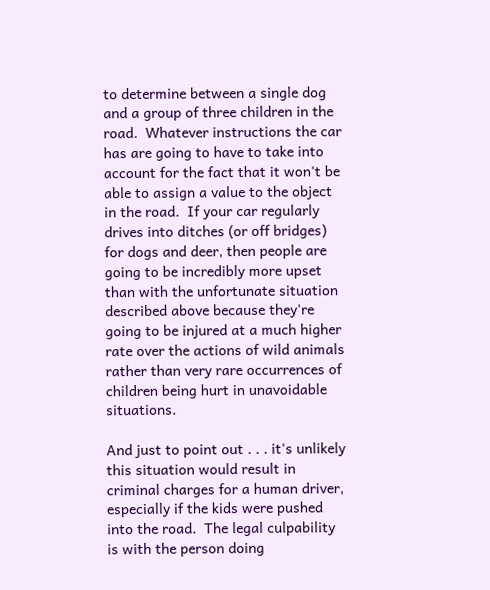to determine between a single dog and a group of three children in the road.  Whatever instructions the car has are going to have to take into account for the fact that it won't be able to assign a value to the object in the road.  If your car regularly drives into ditches (or off bridges) for dogs and deer, then people are going to be incredibly more upset than with the unfortunate situation described above because they're going to be injured at a much higher rate over the actions of wild animals rather than very rare occurrences of children being hurt in unavoidable situations.

And just to point out . . . it's unlikely this situation would result in criminal charges for a human driver, especially if the kids were pushed into the road.  The legal culpability is with the person doing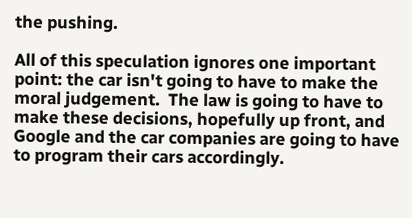the pushing.

All of this speculation ignores one important point: the car isn't going to have to make the moral judgement.  The law is going to have to make these decisions, hopefully up front, and Google and the car companies are going to have to program their cars accordingly.